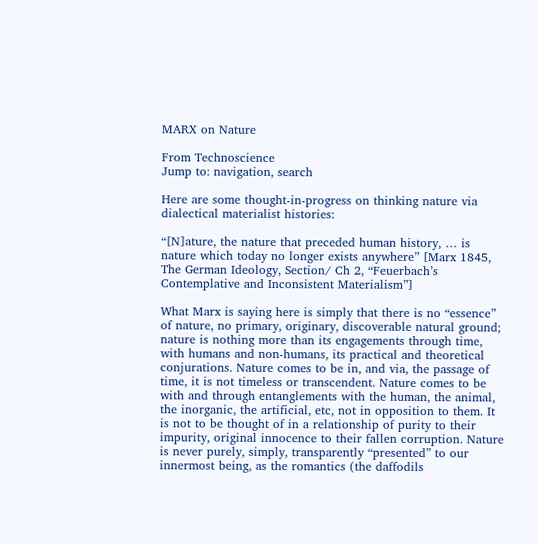MARX on Nature

From Technoscience
Jump to: navigation, search

Here are some thought-in-progress on thinking nature via dialectical materialist histories:

“[N]ature, the nature that preceded human history, … is nature which today no longer exists anywhere” [Marx 1845, The German Ideology, Section/ Ch 2, “Feuerbach’s Contemplative and Inconsistent Materialism”]

What Marx is saying here is simply that there is no “essence” of nature, no primary, originary, discoverable natural ground; nature is nothing more than its engagements through time, with humans and non-humans, its practical and theoretical conjurations. Nature comes to be in, and via, the passage of time, it is not timeless or transcendent. Nature comes to be with and through entanglements with the human, the animal, the inorganic, the artificial, etc, not in opposition to them. It is not to be thought of in a relationship of purity to their impurity, original innocence to their fallen corruption. Nature is never purely, simply, transparently “presented” to our innermost being, as the romantics (the daffodils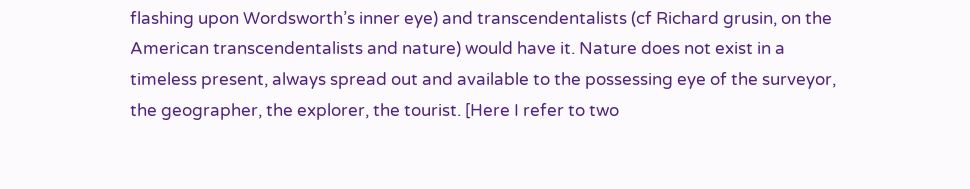flashing upon Wordsworth’s inner eye) and transcendentalists (cf Richard grusin, on the American transcendentalists and nature) would have it. Nature does not exist in a timeless present, always spread out and available to the possessing eye of the surveyor, the geographer, the explorer, the tourist. [Here I refer to two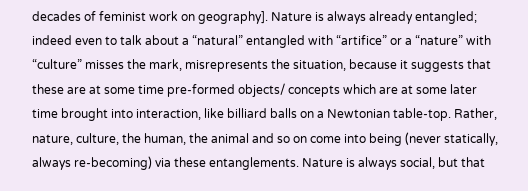decades of feminist work on geography]. Nature is always already entangled; indeed even to talk about a “natural” entangled with “artifice” or a “nature” with “culture” misses the mark, misrepresents the situation, because it suggests that these are at some time pre-formed objects/ concepts which are at some later time brought into interaction, like billiard balls on a Newtonian table-top. Rather, nature, culture, the human, the animal and so on come into being (never statically, always re-becoming) via these entanglements. Nature is always social, but that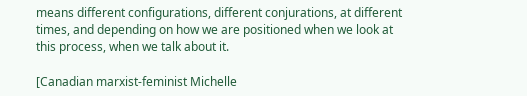means different configurations, different conjurations, at different times, and depending on how we are positioned when we look at this process, when we talk about it.

[Canadian marxist-feminist Michelle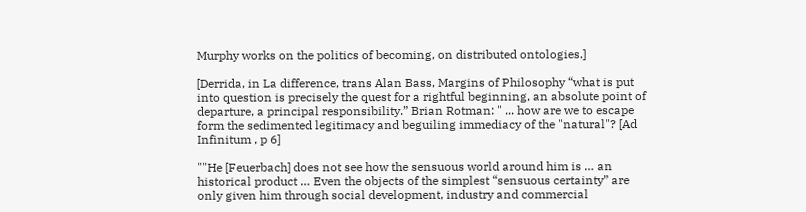Murphy works on the politics of becoming, on distributed ontologies.]

[Derrida, in La difference, trans Alan Bass, Margins of Philosophy “what is put into question is precisely the quest for a rightful beginning, an absolute point of departure, a principal responsibility.” Brian Rotman: " ... how are we to escape form the sedimented legitimacy and beguiling immediacy of the "natural"? [Ad Infinitum , p 6]

""He [Feuerbach] does not see how the sensuous world around him is … an historical product … Even the objects of the simplest “sensuous certainty” are only given him through social development, industry and commercial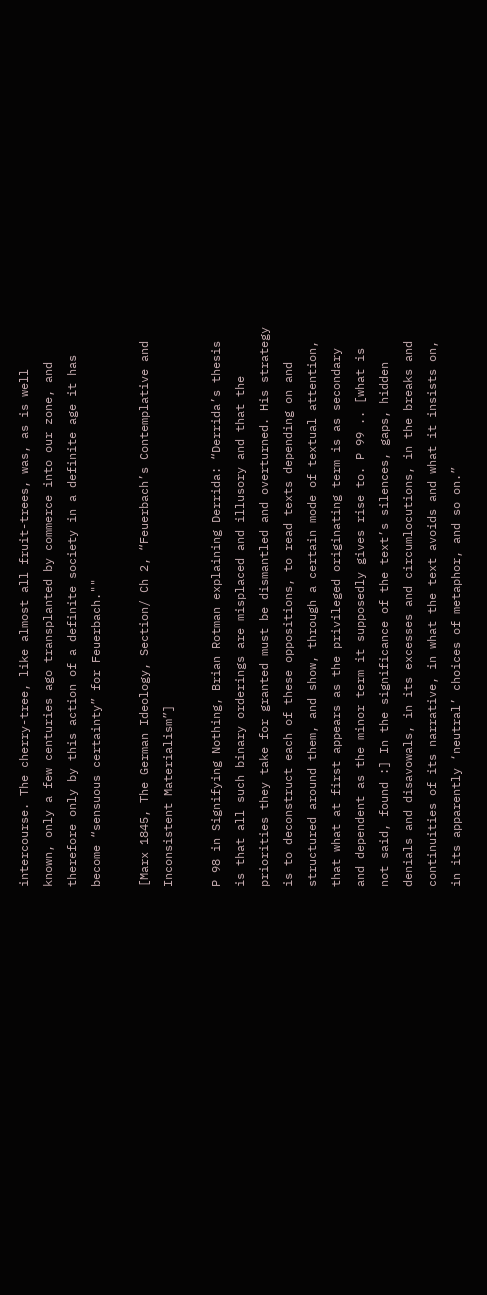intercourse. The cherry-tree, like almost all fruit-trees, was, as is well known, only a few centuries ago transplanted by commerce into our zone, and therefore only by this action of a definite society in a definite age it has become “sensuous certainty” for Feuerbach.""

[Marx 1845, The German Ideology, Section/ Ch 2, “Feuerbach’s Contemplative and Inconsistent Materialism”]

P 98 in Signifying Nothing, Brian Rotman explaining Derrida: “Derrida’s thesis is that all such binary orderings are misplaced and illusory and that the priorities they take for granted must be dismantled and overturned. His strategy is to deconstruct each of these oppositions, to read texts depending on and structured around them, and show, through a certain mode of textual attention, that what at first appears as the privileged originating term is as secondary and dependent as the minor term it supposedly gives rise to. P 99 .. [what is not said, found :] In the significance of the text’s silences, gaps, hidden denials and disavowals, in its excesses and circumlocutions, in the breaks and continuities of its narrative, in what the text avoids and what it insists on, in its apparently ‘neutral’ choices of metaphor, and so on.”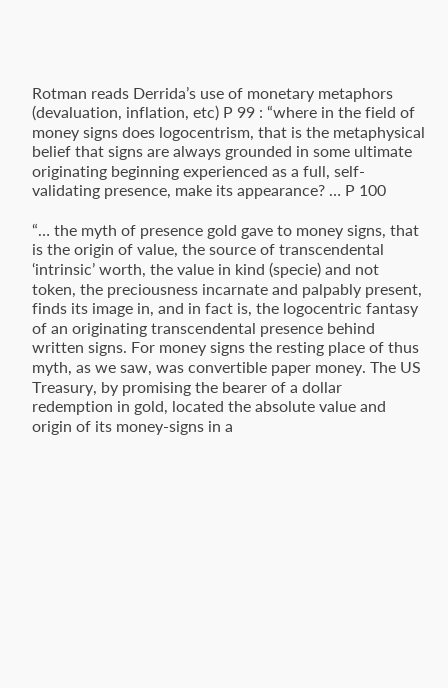Rotman reads Derrida’s use of monetary metaphors (devaluation, inflation, etc) P 99 : “where in the field of money signs does logocentrism, that is the metaphysical belief that signs are always grounded in some ultimate originating beginning experienced as a full, self-validating presence, make its appearance? … P 100

“… the myth of presence gold gave to money signs, that is the origin of value, the source of transcendental ‘intrinsic’ worth, the value in kind (specie) and not token, the preciousness incarnate and palpably present, finds its image in, and in fact is, the logocentric fantasy of an originating transcendental presence behind written signs. For money signs the resting place of thus myth, as we saw, was convertible paper money. The US Treasury, by promising the bearer of a dollar redemption in gold, located the absolute value and origin of its money-signs in a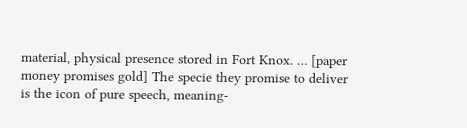material, physical presence stored in Fort Knox. … [paper money promises gold] The specie they promise to deliver is the icon of pure speech, meaning-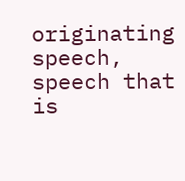originating speech, speech that is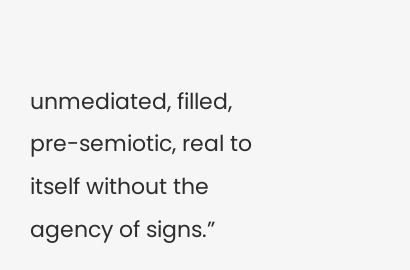unmediated, filled, pre-semiotic, real to itself without the agency of signs.”